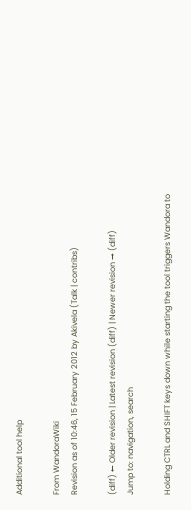Additional tool help

From WandoraWiki
Revision as of 10:46, 15 February 2012 by Akivela (Talk | contribs)

(diff) ← Older revision | Latest revision (diff) | Newer revision → (diff)
Jump to: navigation, search

Holding CTRL and SHIFT keys down while starting the tool triggers Wandora to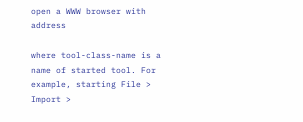open a WWW browser with address

where tool-class-name is a name of started tool. For example, starting File > Import >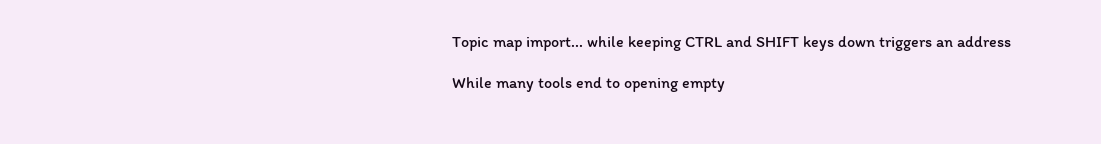Topic map import... while keeping CTRL and SHIFT keys down triggers an address

While many tools end to opening empty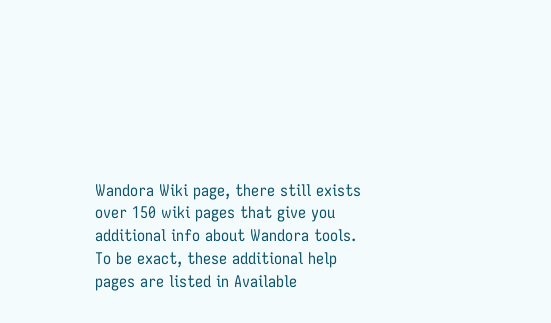Wandora Wiki page, there still exists over 150 wiki pages that give you additional info about Wandora tools. To be exact, these additional help pages are listed in Available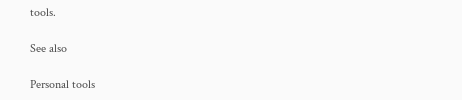tools.

See also

Personal tools